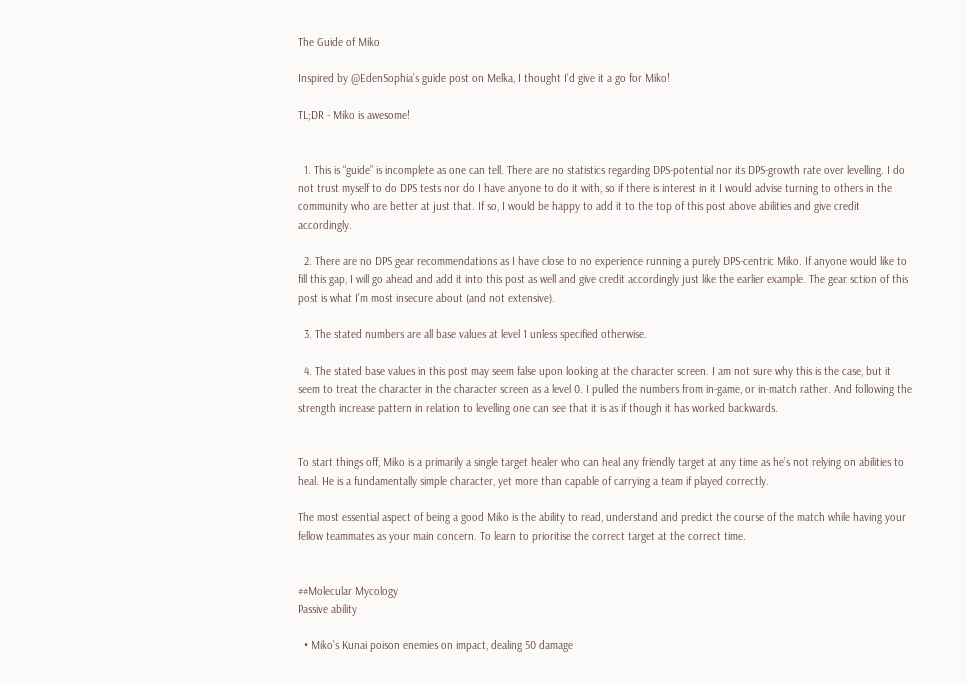The Guide of Miko

Inspired by @EdenSophia’s guide post on Melka, I thought I’d give it a go for Miko!

TL;DR - Miko is awesome!


  1. This is “guide” is incomplete as one can tell. There are no statistics regarding DPS-potential nor its DPS-growth rate over levelling. I do not trust myself to do DPS tests nor do I have anyone to do it with, so if there is interest in it I would advise turning to others in the community who are better at just that. If so, I would be happy to add it to the top of this post above abilities and give credit accordingly.

  2. There are no DPS gear recommendations as I have close to no experience running a purely DPS-centric Miko. If anyone would like to fill this gap, I will go ahead and add it into this post as well and give credit accordingly just like the earlier example. The gear sction of this post is what I’m most insecure about (and not extensive).

  3. The stated numbers are all base values at level 1 unless specified otherwise.

  4. The stated base values in this post may seem false upon looking at the character screen. I am not sure why this is the case, but it seem to treat the character in the character screen as a level 0. I pulled the numbers from in-game, or in-match rather. And following the strength increase pattern in relation to levelling one can see that it is as if though it has worked backwards.


To start things off, Miko is a primarily a single target healer who can heal any friendly target at any time as he’s not relying on abilities to heal. He is a fundamentally simple character, yet more than capable of carrying a team if played correctly.

The most essential aspect of being a good Miko is the ability to read, understand and predict the course of the match while having your fellow teammates as your main concern. To learn to prioritise the correct target at the correct time.


##Molecular Mycology
Passive ability

  • Miko’s Kunai poison enemies on impact, dealing 50 damage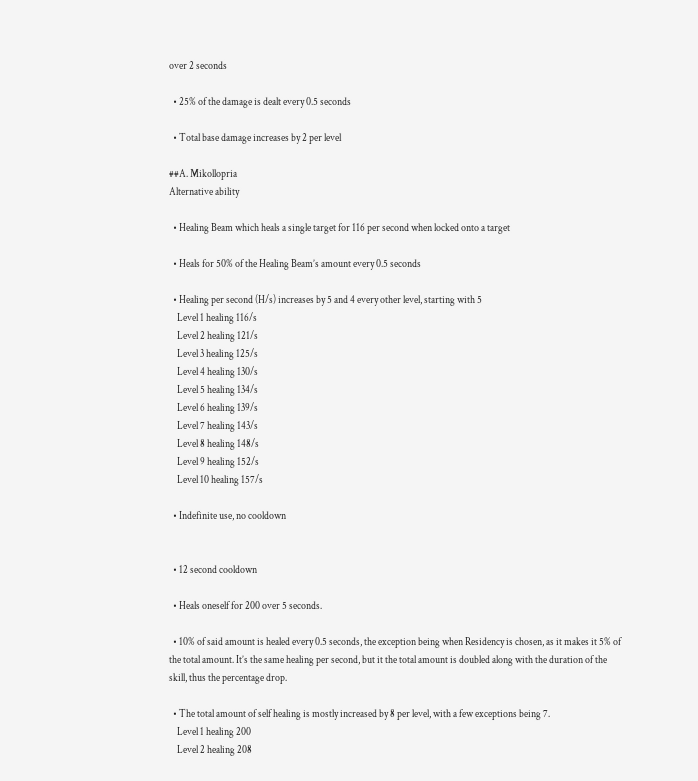over 2 seconds

  • 25% of the damage is dealt every 0.5 seconds

  • Total base damage increases by 2 per level

##A. Mikollopria
Alternative ability

  • Healing Beam which heals a single target for 116 per second when locked onto a target

  • Heals for 50% of the Healing Beam’s amount every 0.5 seconds

  • Healing per second (H/s) increases by 5 and 4 every other level, starting with 5
    Level 1 healing 116/s
    Level 2 healing 121/s
    Level 3 healing 125/s
    Level 4 healing 130/s
    Level 5 healing 134/s
    Level 6 healing 139/s
    Level 7 healing 143/s
    Level 8 healing 148/s
    Level 9 healing 152/s
    Level 10 healing 157/s

  • Indefinite use, no cooldown


  • 12 second cooldown

  • Heals oneself for 200 over 5 seconds.

  • 10% of said amount is healed every 0.5 seconds, the exception being when Residency is chosen, as it makes it 5% of the total amount. It’s the same healing per second, but it the total amount is doubled along with the duration of the skill, thus the percentage drop.

  • The total amount of self healing is mostly increased by 8 per level, with a few exceptions being 7.
    Level 1 healing 200
    Level 2 healing 208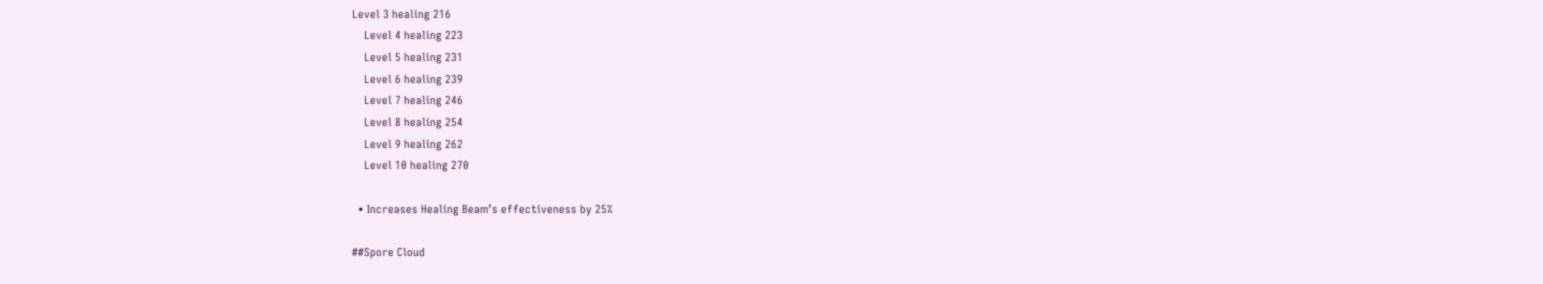Level 3 healing 216
    Level 4 healing 223
    Level 5 healing 231
    Level 6 healing 239
    Level 7 healing 246
    Level 8 healing 254
    Level 9 healing 262
    Level 10 healing 270

  • Increases Healing Beam’s effectiveness by 25%

##Spore Cloud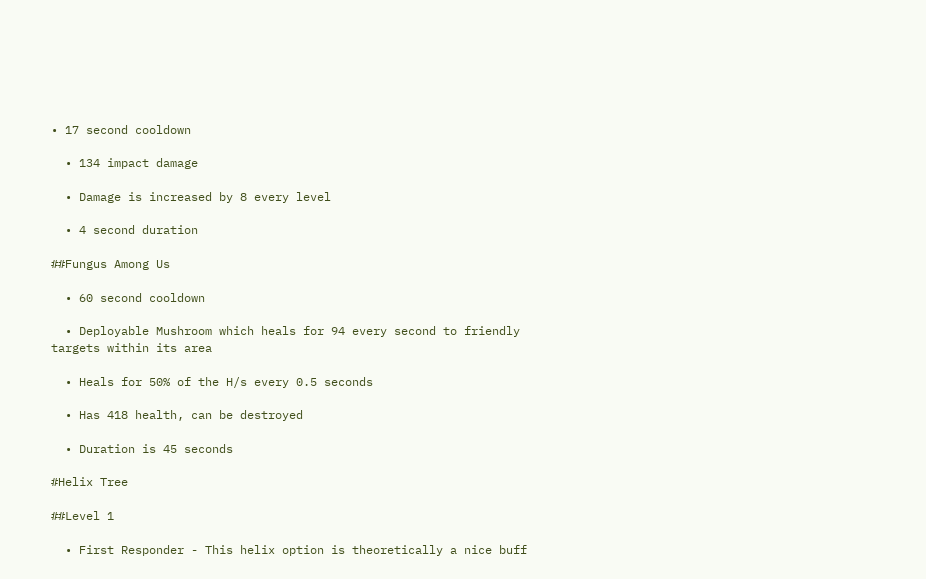• 17 second cooldown

  • 134 impact damage

  • Damage is increased by 8 every level

  • 4 second duration

##Fungus Among Us

  • 60 second cooldown

  • Deployable Mushroom which heals for 94 every second to friendly targets within its area

  • Heals for 50% of the H/s every 0.5 seconds

  • Has 418 health, can be destroyed

  • Duration is 45 seconds

#Helix Tree

##Level 1

  • First Responder - This helix option is theoretically a nice buff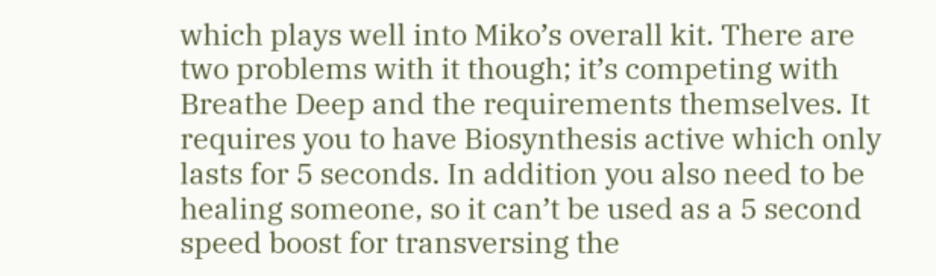which plays well into Miko’s overall kit. There are two problems with it though; it’s competing with Breathe Deep and the requirements themselves. It requires you to have Biosynthesis active which only lasts for 5 seconds. In addition you also need to be healing someone, so it can’t be used as a 5 second speed boost for transversing the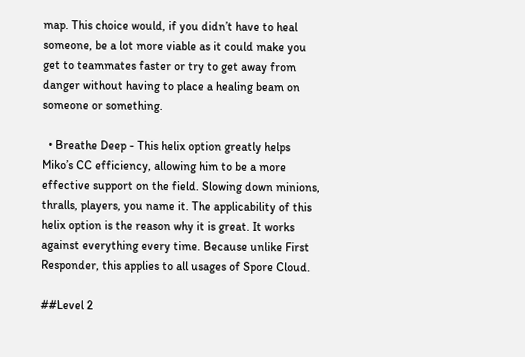map. This choice would, if you didn’t have to heal someone, be a lot more viable as it could make you get to teammates faster or try to get away from danger without having to place a healing beam on someone or something.

  • Breathe Deep - This helix option greatly helps Miko’s CC efficiency, allowing him to be a more effective support on the field. Slowing down minions, thralls, players, you name it. The applicability of this helix option is the reason why it is great. It works against everything every time. Because unlike First Responder, this applies to all usages of Spore Cloud.

##Level 2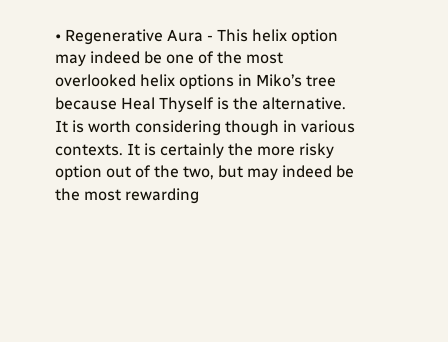• Regenerative Aura - This helix option may indeed be one of the most overlooked helix options in Miko’s tree because Heal Thyself is the alternative. It is worth considering though in various contexts. It is certainly the more risky option out of the two, but may indeed be the most rewarding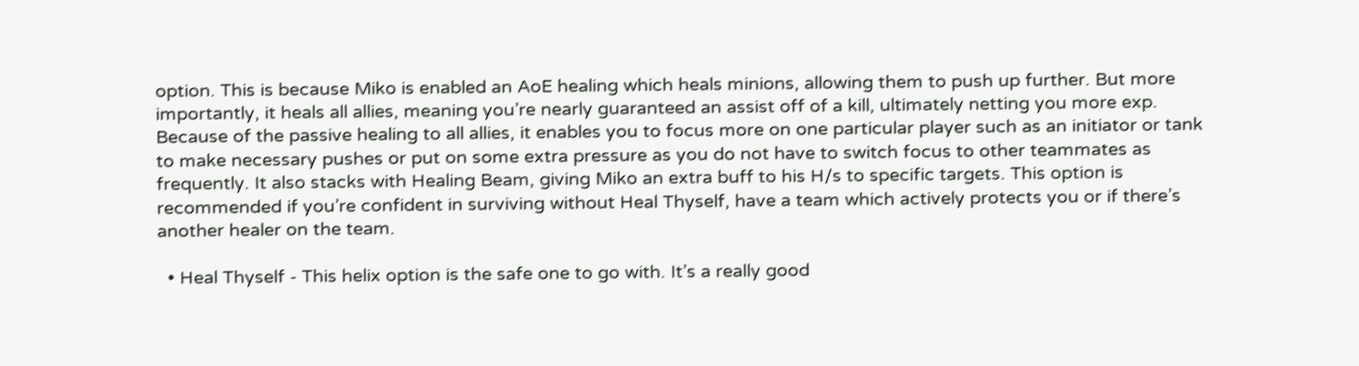option. This is because Miko is enabled an AoE healing which heals minions, allowing them to push up further. But more importantly, it heals all allies, meaning you’re nearly guaranteed an assist off of a kill, ultimately netting you more exp. Because of the passive healing to all allies, it enables you to focus more on one particular player such as an initiator or tank to make necessary pushes or put on some extra pressure as you do not have to switch focus to other teammates as frequently. It also stacks with Healing Beam, giving Miko an extra buff to his H/s to specific targets. This option is recommended if you’re confident in surviving without Heal Thyself, have a team which actively protects you or if there’s another healer on the team.

  • Heal Thyself - This helix option is the safe one to go with. It’s a really good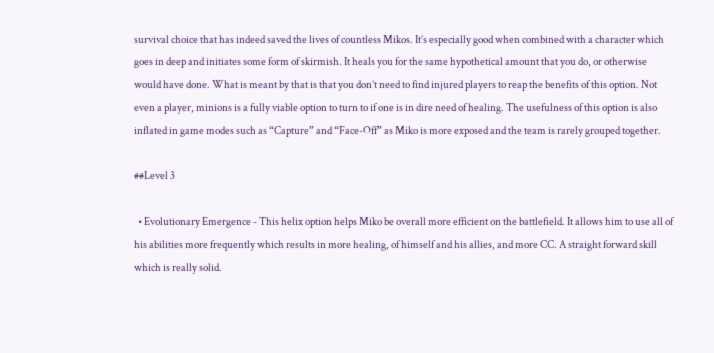survival choice that has indeed saved the lives of countless Mikos. It’s especially good when combined with a character which goes in deep and initiates some form of skirmish. It heals you for the same hypothetical amount that you do, or otherwise would have done. What is meant by that is that you don’t need to find injured players to reap the benefits of this option. Not even a player, minions is a fully viable option to turn to if one is in dire need of healing. The usefulness of this option is also inflated in game modes such as “Capture” and “Face-Off” as Miko is more exposed and the team is rarely grouped together.

##Level 3

  • Evolutionary Emergence - This helix option helps Miko be overall more efficient on the battlefield. It allows him to use all of his abilities more frequently which results in more healing, of himself and his allies, and more CC. A straight forward skill which is really solid.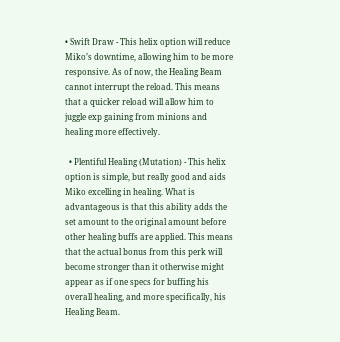• Swift Draw - This helix option will reduce Miko’s downtime, allowing him to be more responsive. As of now, the Healing Beam cannot interrupt the reload. This means that a quicker reload will allow him to juggle exp gaining from minions and healing more effectively.

  • Plentiful Healing (Mutation) - This helix option is simple, but really good and aids Miko excelling in healing. What is advantageous is that this ability adds the set amount to the original amount before other healing buffs are applied. This means that the actual bonus from this perk will become stronger than it otherwise might appear as if one specs for buffing his overall healing, and more specifically, his Healing Beam.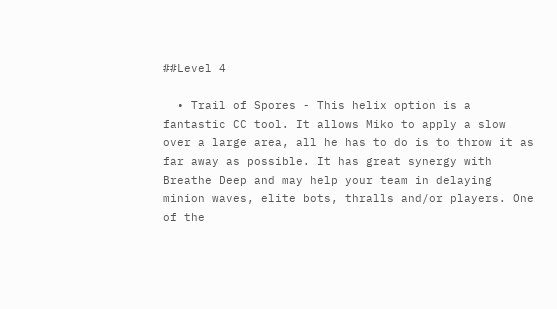##Level 4

  • Trail of Spores - This helix option is a fantastic CC tool. It allows Miko to apply a slow over a large area, all he has to do is to throw it as far away as possible. It has great synergy with Breathe Deep and may help your team in delaying minion waves, elite bots, thralls and/or players. One of the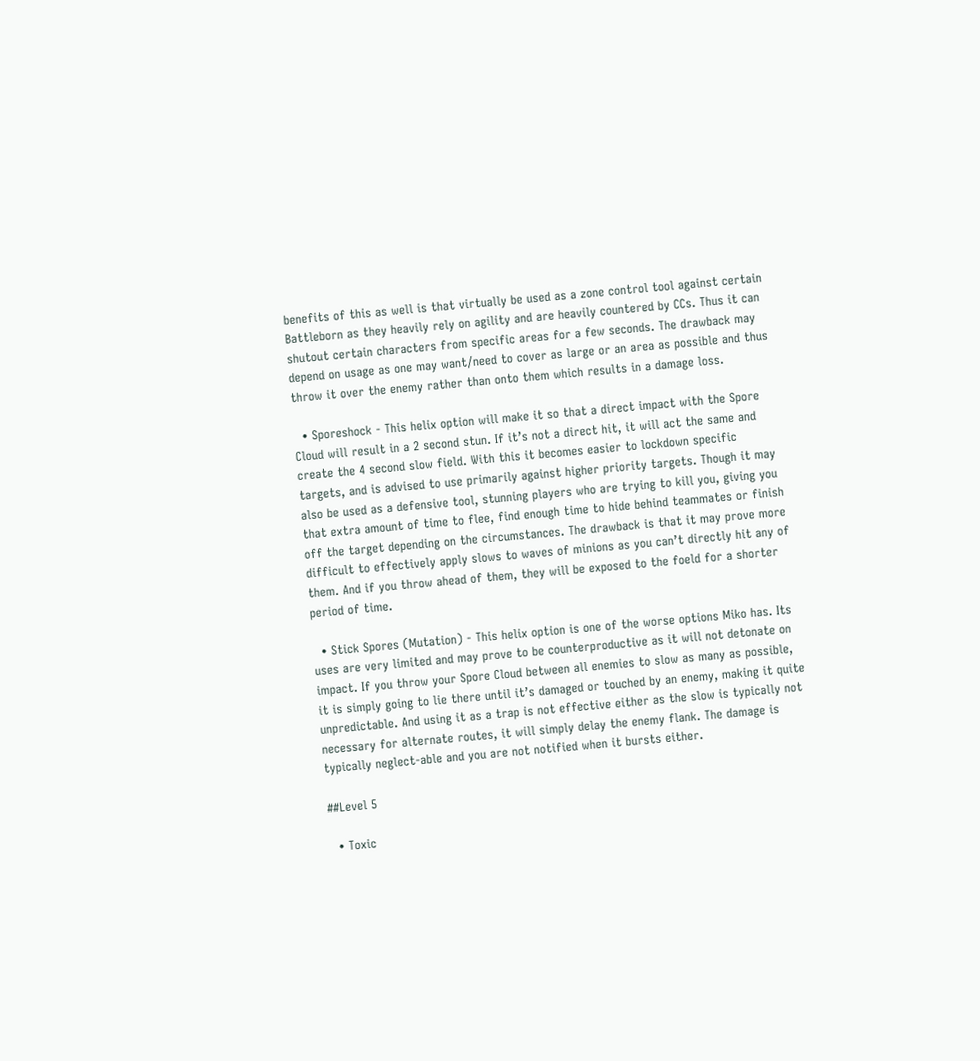benefits of this as well is that virtually be used as a zone control tool against certain Battleborn as they heavily rely on agility and are heavily countered by CCs. Thus it can shutout certain characters from specific areas for a few seconds. The drawback may depend on usage as one may want/need to cover as large or an area as possible and thus throw it over the enemy rather than onto them which results in a damage loss.

  • Sporeshock - This helix option will make it so that a direct impact with the Spore Cloud will result in a 2 second stun. If it’s not a direct hit, it will act the same and create the 4 second slow field. With this it becomes easier to lockdown specific targets, and is advised to use primarily against higher priority targets. Though it may also be used as a defensive tool, stunning players who are trying to kill you, giving you that extra amount of time to flee, find enough time to hide behind teammates or finish off the target depending on the circumstances. The drawback is that it may prove more difficult to effectively apply slows to waves of minions as you can’t directly hit any of them. And if you throw ahead of them, they will be exposed to the foeld for a shorter period of time.

  • Stick Spores (Mutation) - This helix option is one of the worse options Miko has. Its uses are very limited and may prove to be counterproductive as it will not detonate on impact. If you throw your Spore Cloud between all enemies to slow as many as possible, it is simply going to lie there until it’s damaged or touched by an enemy, making it quite unpredictable. And using it as a trap is not effective either as the slow is typically not necessary for alternate routes, it will simply delay the enemy flank. The damage is typically neglect-able and you are not notified when it bursts either.

##Level 5

  • Toxic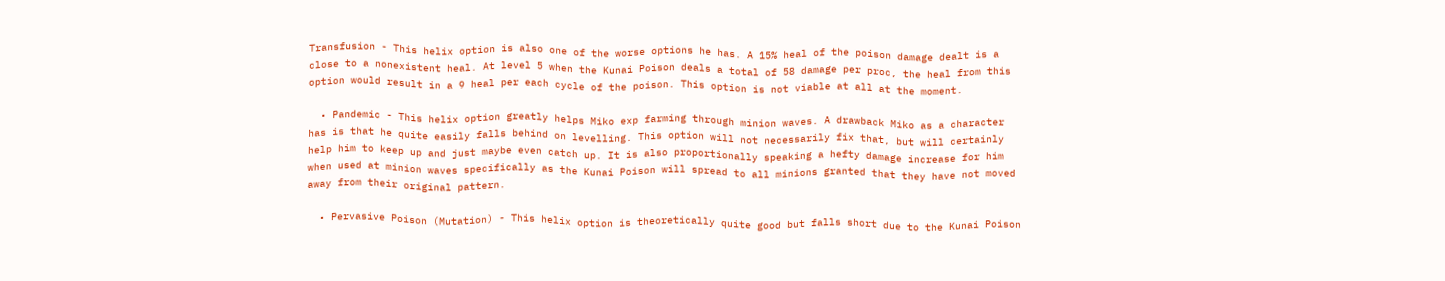Transfusion - This helix option is also one of the worse options he has. A 15% heal of the poison damage dealt is a close to a nonexistent heal. At level 5 when the Kunai Poison deals a total of 58 damage per proc, the heal from this option would result in a 9 heal per each cycle of the poison. This option is not viable at all at the moment.

  • Pandemic - This helix option greatly helps Miko exp farming through minion waves. A drawback Miko as a character has is that he quite easily falls behind on levelling. This option will not necessarily fix that, but will certainly help him to keep up and just maybe even catch up. It is also proportionally speaking a hefty damage increase for him when used at minion waves specifically as the Kunai Poison will spread to all minions granted that they have not moved away from their original pattern.

  • Pervasive Poison (Mutation) - This helix option is theoretically quite good but falls short due to the Kunai Poison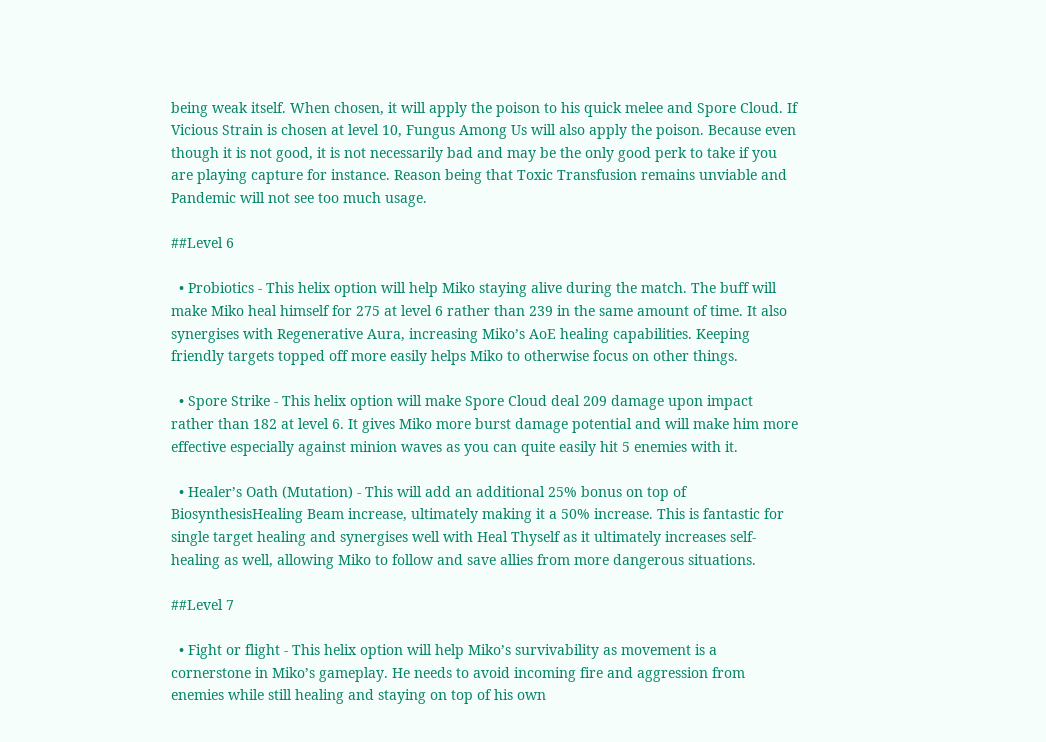being weak itself. When chosen, it will apply the poison to his quick melee and Spore Cloud. If Vicious Strain is chosen at level 10, Fungus Among Us will also apply the poison. Because even though it is not good, it is not necessarily bad and may be the only good perk to take if you are playing capture for instance. Reason being that Toxic Transfusion remains unviable and Pandemic will not see too much usage.

##Level 6

  • Probiotics - This helix option will help Miko staying alive during the match. The buff will make Miko heal himself for 275 at level 6 rather than 239 in the same amount of time. It also synergises with Regenerative Aura, increasing Miko’s AoE healing capabilities. Keeping friendly targets topped off more easily helps Miko to otherwise focus on other things.

  • Spore Strike - This helix option will make Spore Cloud deal 209 damage upon impact rather than 182 at level 6. It gives Miko more burst damage potential and will make him more effective especially against minion waves as you can quite easily hit 5 enemies with it.

  • Healer’s Oath (Mutation) - This will add an additional 25% bonus on top of BiosynthesisHealing Beam increase, ultimately making it a 50% increase. This is fantastic for single target healing and synergises well with Heal Thyself as it ultimately increases self-healing as well, allowing Miko to follow and save allies from more dangerous situations.

##Level 7

  • Fight or flight - This helix option will help Miko’s survivability as movement is a cornerstone in Miko’s gameplay. He needs to avoid incoming fire and aggression from enemies while still healing and staying on top of his own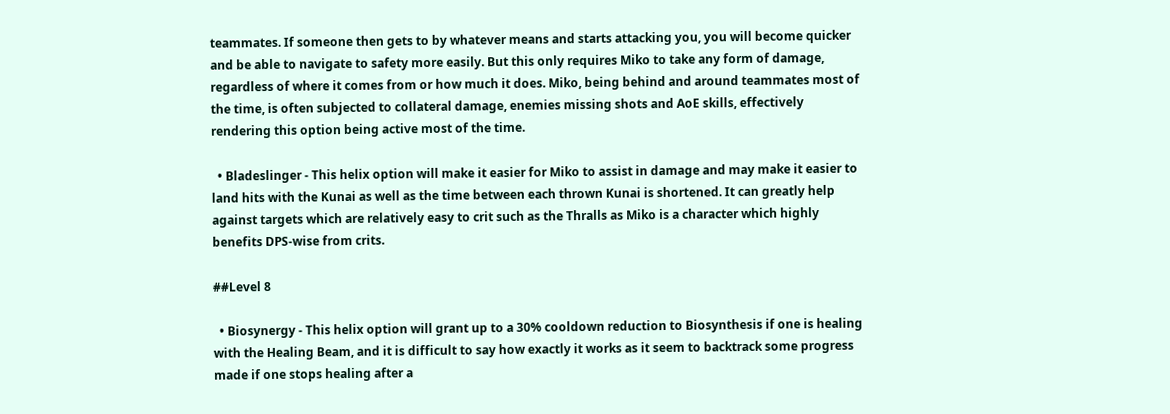teammates. If someone then gets to by whatever means and starts attacking you, you will become quicker and be able to navigate to safety more easily. But this only requires Miko to take any form of damage, regardless of where it comes from or how much it does. Miko, being behind and around teammates most of the time, is often subjected to collateral damage, enemies missing shots and AoE skills, effectively rendering this option being active most of the time.

  • Bladeslinger - This helix option will make it easier for Miko to assist in damage and may make it easier to land hits with the Kunai as well as the time between each thrown Kunai is shortened. It can greatly help against targets which are relatively easy to crit such as the Thralls as Miko is a character which highly benefits DPS-wise from crits.

##Level 8

  • Biosynergy - This helix option will grant up to a 30% cooldown reduction to Biosynthesis if one is healing with the Healing Beam, and it is difficult to say how exactly it works as it seem to backtrack some progress made if one stops healing after a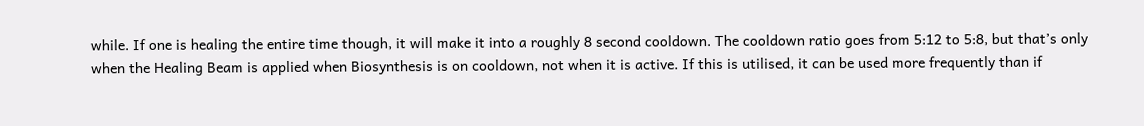while. If one is healing the entire time though, it will make it into a roughly 8 second cooldown. The cooldown ratio goes from 5:12 to 5:8, but that’s only when the Healing Beam is applied when Biosynthesis is on cooldown, not when it is active. If this is utilised, it can be used more frequently than if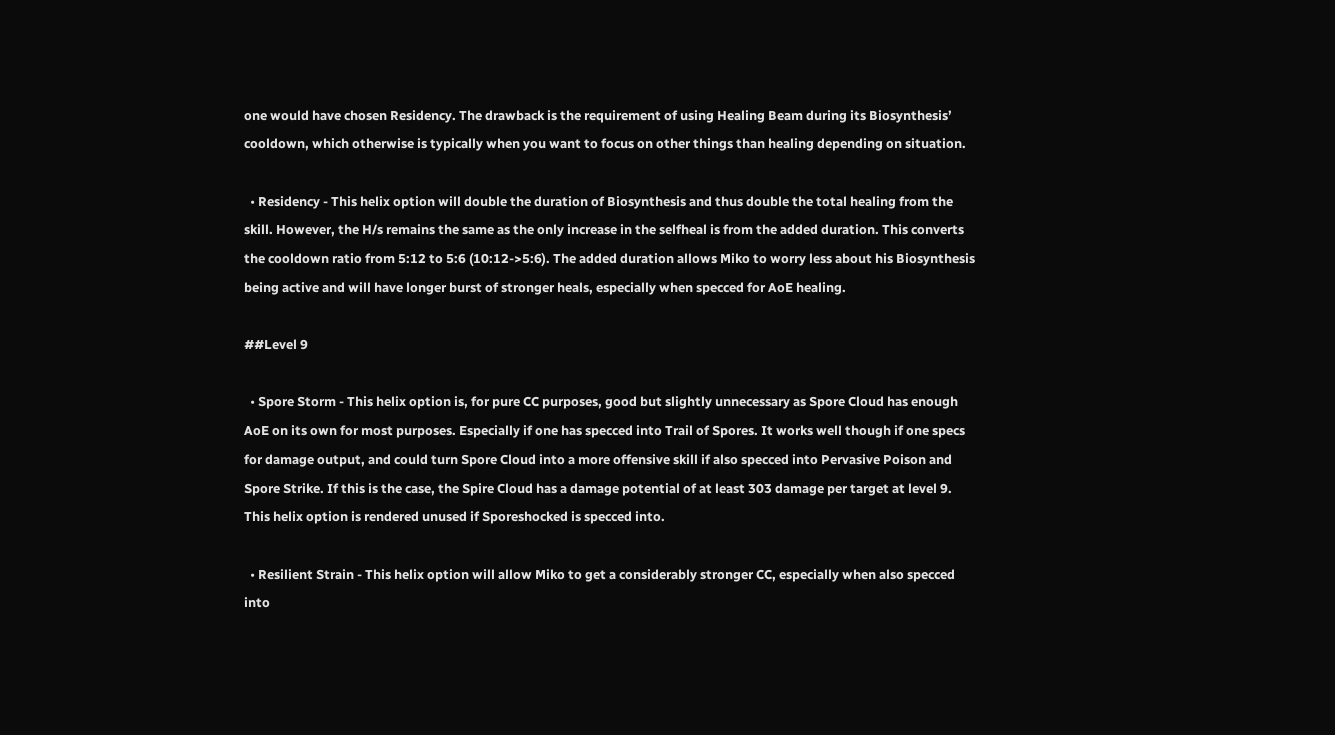one would have chosen Residency. The drawback is the requirement of using Healing Beam during its Biosynthesis’ cooldown, which otherwise is typically when you want to focus on other things than healing depending on situation.

  • Residency - This helix option will double the duration of Biosynthesis and thus double the total healing from the skill. However, the H/s remains the same as the only increase in the selfheal is from the added duration. This converts the cooldown ratio from 5:12 to 5:6 (10:12->5:6). The added duration allows Miko to worry less about his Biosynthesis being active and will have longer burst of stronger heals, especially when specced for AoE healing.

##Level 9

  • Spore Storm - This helix option is, for pure CC purposes, good but slightly unnecessary as Spore Cloud has enough AoE on its own for most purposes. Especially if one has specced into Trail of Spores. It works well though if one specs for damage output, and could turn Spore Cloud into a more offensive skill if also specced into Pervasive Poison and Spore Strike. If this is the case, the Spire Cloud has a damage potential of at least 303 damage per target at level 9. This helix option is rendered unused if Sporeshocked is specced into.

  • Resilient Strain - This helix option will allow Miko to get a considerably stronger CC, especially when also specced into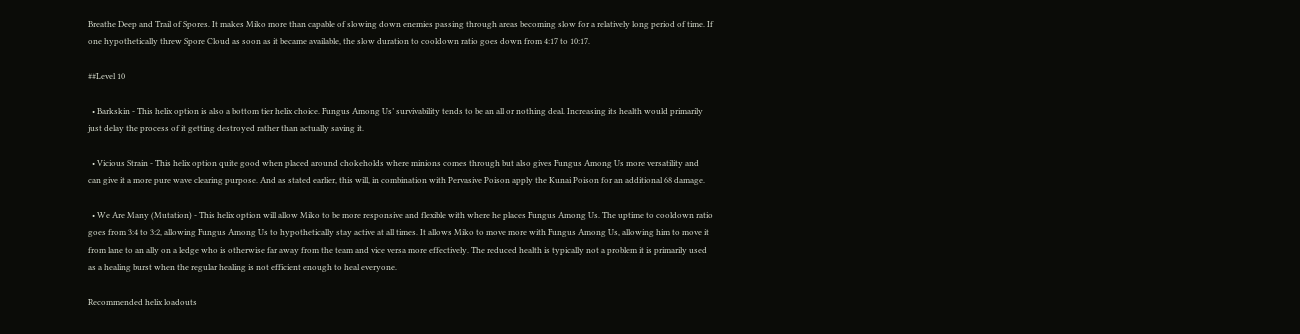Breathe Deep and Trail of Spores. It makes Miko more than capable of slowing down enemies passing through areas becoming slow for a relatively long period of time. If one hypothetically threw Spore Cloud as soon as it became available, the slow duration to cooldown ratio goes down from 4:17 to 10:17.

##Level 10

  • Barkskin - This helix option is also a bottom tier helix choice. Fungus Among Us’ survivability tends to be an all or nothing deal. Increasing its health would primarily just delay the process of it getting destroyed rather than actually saving it.

  • Vicious Strain - This helix option quite good when placed around chokeholds where minions comes through but also gives Fungus Among Us more versatility and can give it a more pure wave clearing purpose. And as stated earlier, this will, in combination with Pervasive Poison apply the Kunai Poison for an additional 68 damage.

  • We Are Many (Mutation) - This helix option will allow Miko to be more responsive and flexible with where he places Fungus Among Us. The uptime to cooldown ratio goes from 3:4 to 3:2, allowing Fungus Among Us to hypothetically stay active at all times. It allows Miko to move more with Fungus Among Us, allowing him to move it from lane to an ally on a ledge who is otherwise far away from the team and vice versa more effectively. The reduced health is typically not a problem it is primarily used as a healing burst when the regular healing is not efficient enough to heal everyone.

Recommended helix loadouts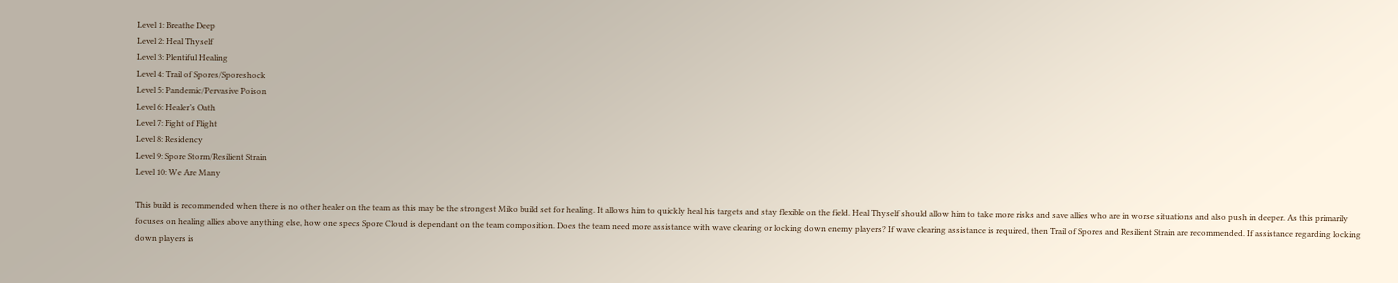Level 1: Breathe Deep
Level 2: Heal Thyself
Level 3: Plentiful Healing
Level 4: Trail of Spores/Sporeshock
Level 5: Pandemic/Pervasive Poison
Level 6: Healer’s Oath
Level 7: Fight of Flight
Level 8: Residency
Level 9: Spore Storm/Resilient Strain
Level 10: We Are Many

This build is recommended when there is no other healer on the team as this may be the strongest Miko build set for healing. It allows him to quickly heal his targets and stay flexible on the field. Heal Thyself should allow him to take more risks and save allies who are in worse situations and also push in deeper. As this primarily focuses on healing allies above anything else, how one specs Spore Cloud is dependant on the team composition. Does the team need more assistance with wave clearing or locking down enemy players? If wave clearing assistance is required, then Trail of Spores and Resilient Strain are recommended. If assistance regarding locking down players is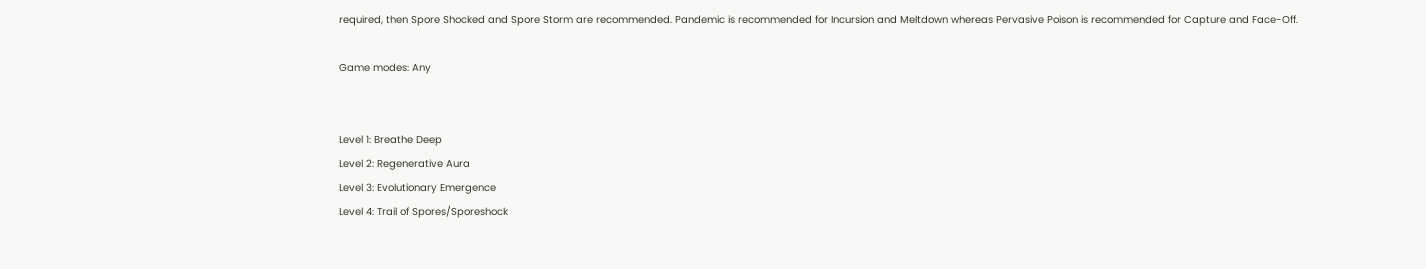required, then Spore Shocked and Spore Storm are recommended. Pandemic is recommended for Incursion and Meltdown whereas Pervasive Poison is recommended for Capture and Face-Off.

Game modes: Any


Level 1: Breathe Deep
Level 2: Regenerative Aura
Level 3: Evolutionary Emergence
Level 4: Trail of Spores/Sporeshock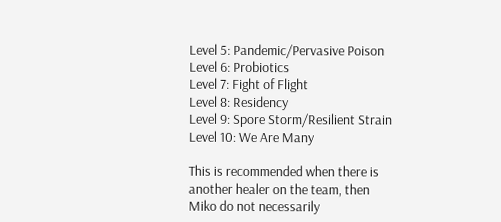Level 5: Pandemic/Pervasive Poison
Level 6: Probiotics
Level 7: Fight of Flight
Level 8: Residency
Level 9: Spore Storm/Resilient Strain
Level 10: We Are Many

This is recommended when there is another healer on the team, then Miko do not necessarily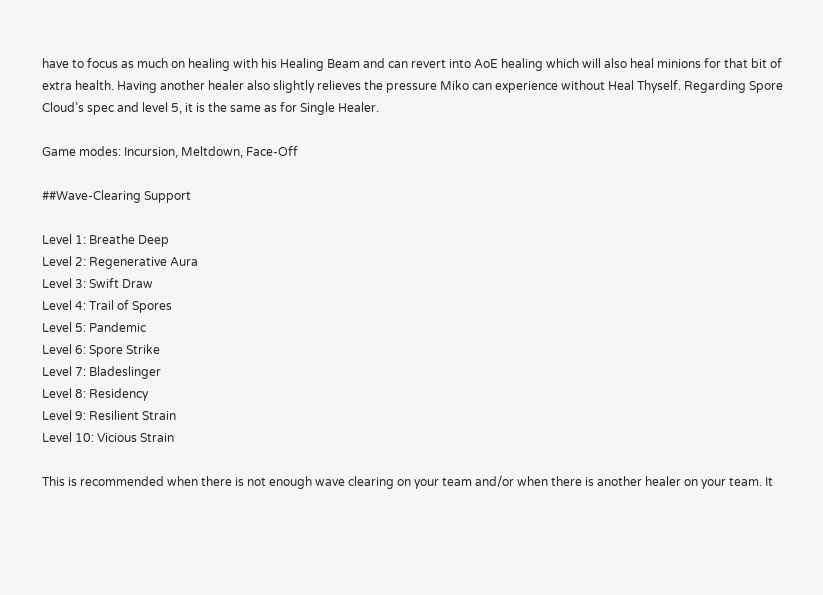have to focus as much on healing with his Healing Beam and can revert into AoE healing which will also heal minions for that bit of extra health. Having another healer also slightly relieves the pressure Miko can experience without Heal Thyself. Regarding Spore Cloud’s spec and level 5, it is the same as for Single Healer.

Game modes: Incursion, Meltdown, Face-Off

##Wave-Clearing Support

Level 1: Breathe Deep
Level 2: Regenerative Aura
Level 3: Swift Draw
Level 4: Trail of Spores
Level 5: Pandemic
Level 6: Spore Strike
Level 7: Bladeslinger
Level 8: Residency
Level 9: Resilient Strain
Level 10: Vicious Strain

This is recommended when there is not enough wave clearing on your team and/or when there is another healer on your team. It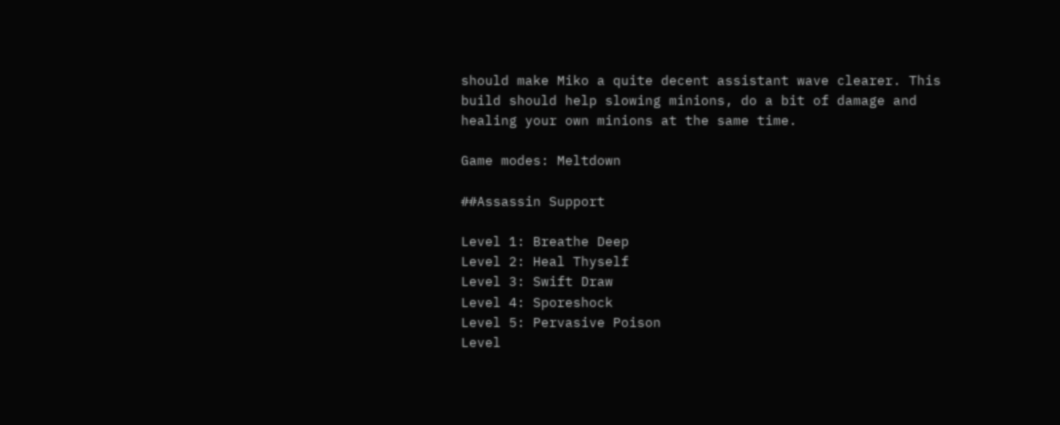should make Miko a quite decent assistant wave clearer. This build should help slowing minions, do a bit of damage and healing your own minions at the same time.

Game modes: Meltdown

##Assassin Support

Level 1: Breathe Deep
Level 2: Heal Thyself
Level 3: Swift Draw
Level 4: Sporeshock
Level 5: Pervasive Poison
Level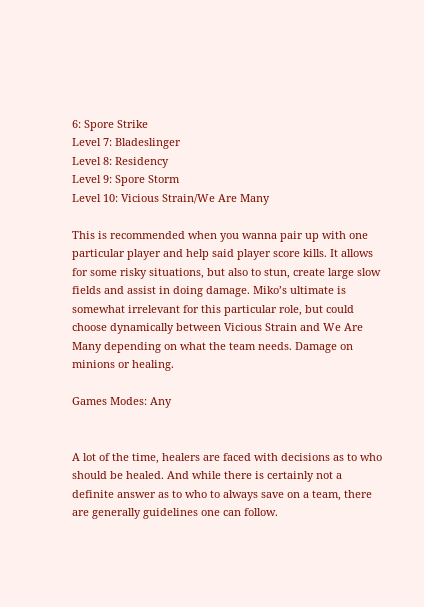6: Spore Strike
Level 7: Bladeslinger
Level 8: Residency
Level 9: Spore Storm
Level 10: Vicious Strain/We Are Many

This is recommended when you wanna pair up with one particular player and help said player score kills. It allows for some risky situations, but also to stun, create large slow fields and assist in doing damage. Miko’s ultimate is somewhat irrelevant for this particular role, but could choose dynamically between Vicious Strain and We Are Many depending on what the team needs. Damage on minions or healing.

Games Modes: Any


A lot of the time, healers are faced with decisions as to who should be healed. And while there is certainly not a definite answer as to who to always save on a team, there are generally guidelines one can follow.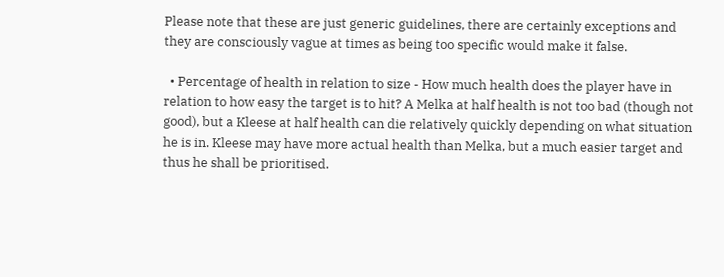Please note that these are just generic guidelines, there are certainly exceptions and they are consciously vague at times as being too specific would make it false.

  • Percentage of health in relation to size - How much health does the player have in relation to how easy the target is to hit? A Melka at half health is not too bad (though not good), but a Kleese at half health can die relatively quickly depending on what situation he is in. Kleese may have more actual health than Melka, but a much easier target and thus he shall be prioritised.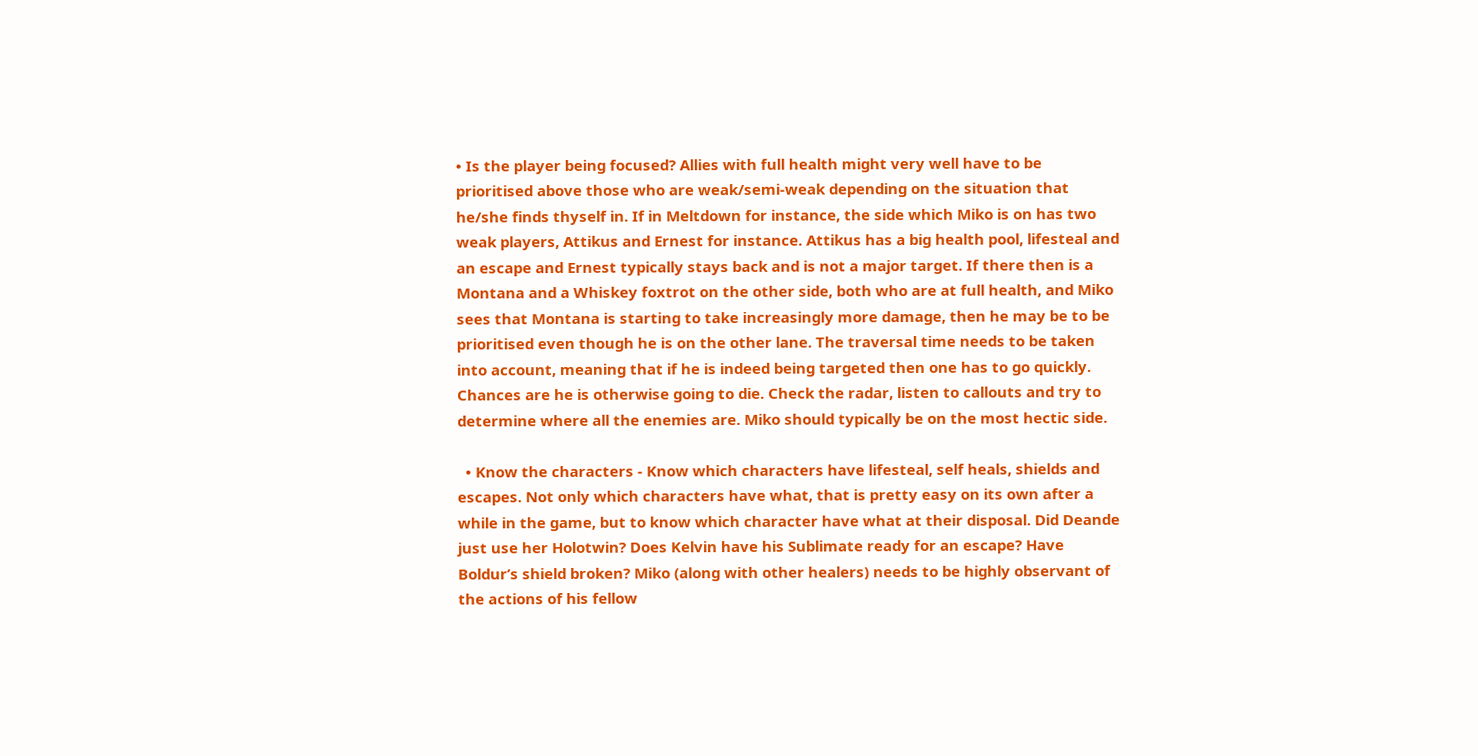• Is the player being focused? Allies with full health might very well have to be prioritised above those who are weak/semi-weak depending on the situation that he/she finds thyself in. If in Meltdown for instance, the side which Miko is on has two weak players, Attikus and Ernest for instance. Attikus has a big health pool, lifesteal and an escape and Ernest typically stays back and is not a major target. If there then is a Montana and a Whiskey foxtrot on the other side, both who are at full health, and Miko sees that Montana is starting to take increasingly more damage, then he may be to be prioritised even though he is on the other lane. The traversal time needs to be taken into account, meaning that if he is indeed being targeted then one has to go quickly. Chances are he is otherwise going to die. Check the radar, listen to callouts and try to determine where all the enemies are. Miko should typically be on the most hectic side.

  • Know the characters - Know which characters have lifesteal, self heals, shields and escapes. Not only which characters have what, that is pretty easy on its own after a while in the game, but to know which character have what at their disposal. Did Deande just use her Holotwin? Does Kelvin have his Sublimate ready for an escape? Have Boldur’s shield broken? Miko (along with other healers) needs to be highly observant of the actions of his fellow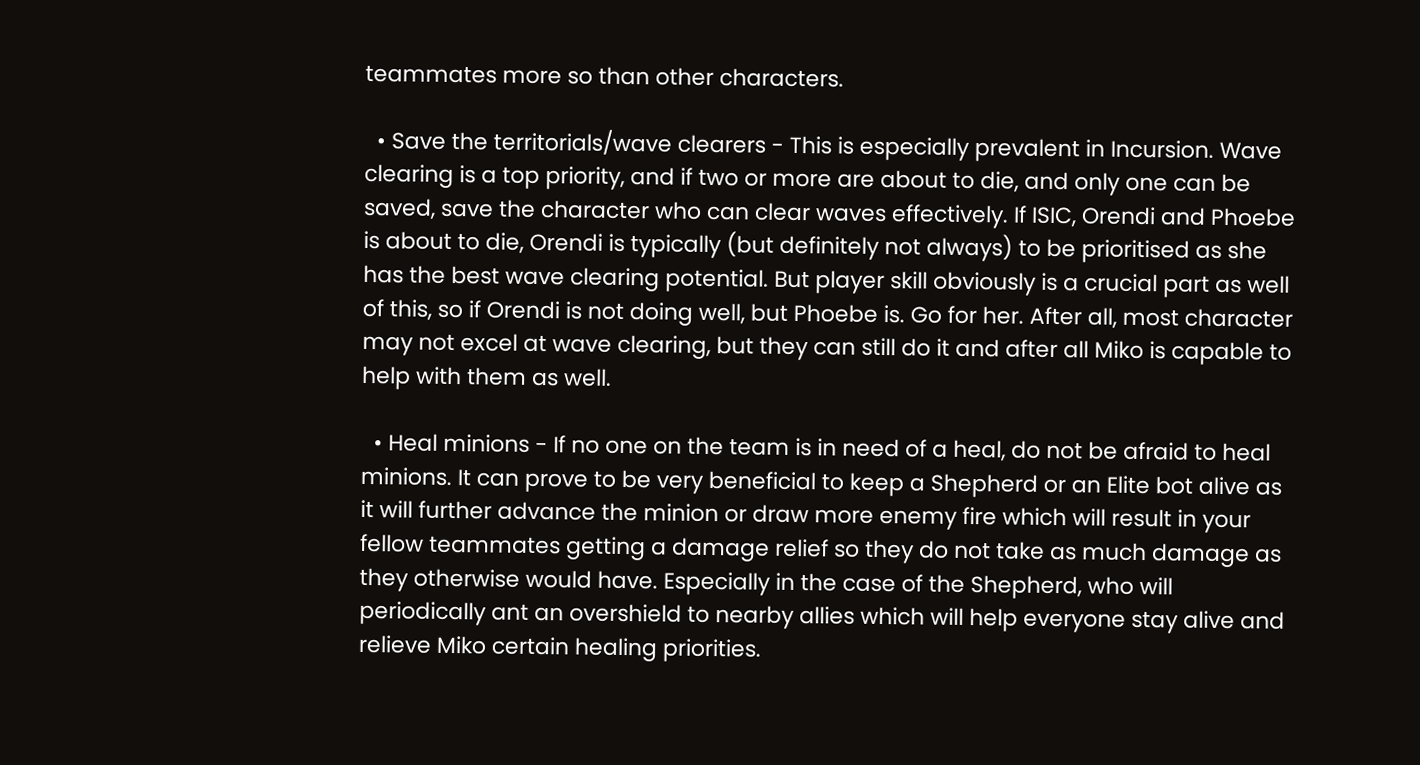teammates more so than other characters.

  • Save the territorials/wave clearers - This is especially prevalent in Incursion. Wave clearing is a top priority, and if two or more are about to die, and only one can be saved, save the character who can clear waves effectively. If ISIC, Orendi and Phoebe is about to die, Orendi is typically (but definitely not always) to be prioritised as she has the best wave clearing potential. But player skill obviously is a crucial part as well of this, so if Orendi is not doing well, but Phoebe is. Go for her. After all, most character may not excel at wave clearing, but they can still do it and after all Miko is capable to help with them as well.

  • Heal minions - If no one on the team is in need of a heal, do not be afraid to heal minions. It can prove to be very beneficial to keep a Shepherd or an Elite bot alive as it will further advance the minion or draw more enemy fire which will result in your fellow teammates getting a damage relief so they do not take as much damage as they otherwise would have. Especially in the case of the Shepherd, who will periodically ant an overshield to nearby allies which will help everyone stay alive and relieve Miko certain healing priorities.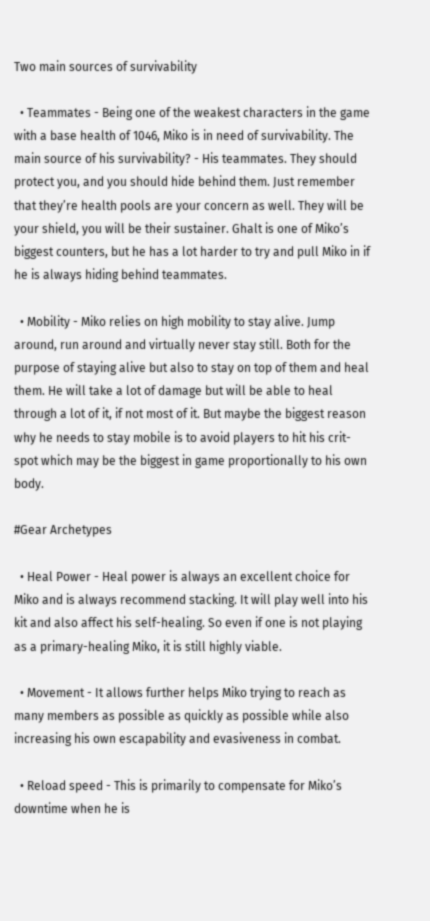Two main sources of survivability

  • Teammates - Being one of the weakest characters in the game with a base health of 1046, Miko is in need of survivability. The main source of his survivability? - His teammates. They should protect you, and you should hide behind them. Just remember that they’re health pools are your concern as well. They will be your shield, you will be their sustainer. Ghalt is one of Miko’s biggest counters, but he has a lot harder to try and pull Miko in if he is always hiding behind teammates.

  • Mobility - Miko relies on high mobility to stay alive. Jump around, run around and virtually never stay still. Both for the purpose of staying alive but also to stay on top of them and heal them. He will take a lot of damage but will be able to heal through a lot of it, if not most of it. But maybe the biggest reason why he needs to stay mobile is to avoid players to hit his crit-spot which may be the biggest in game proportionally to his own body.

#Gear Archetypes

  • Heal Power - Heal power is always an excellent choice for Miko and is always recommend stacking. It will play well into his kit and also affect his self-healing. So even if one is not playing as a primary-healing Miko, it is still highly viable.

  • Movement - It allows further helps Miko trying to reach as many members as possible as quickly as possible while also increasing his own escapability and evasiveness in combat.

  • Reload speed - This is primarily to compensate for Miko’s downtime when he is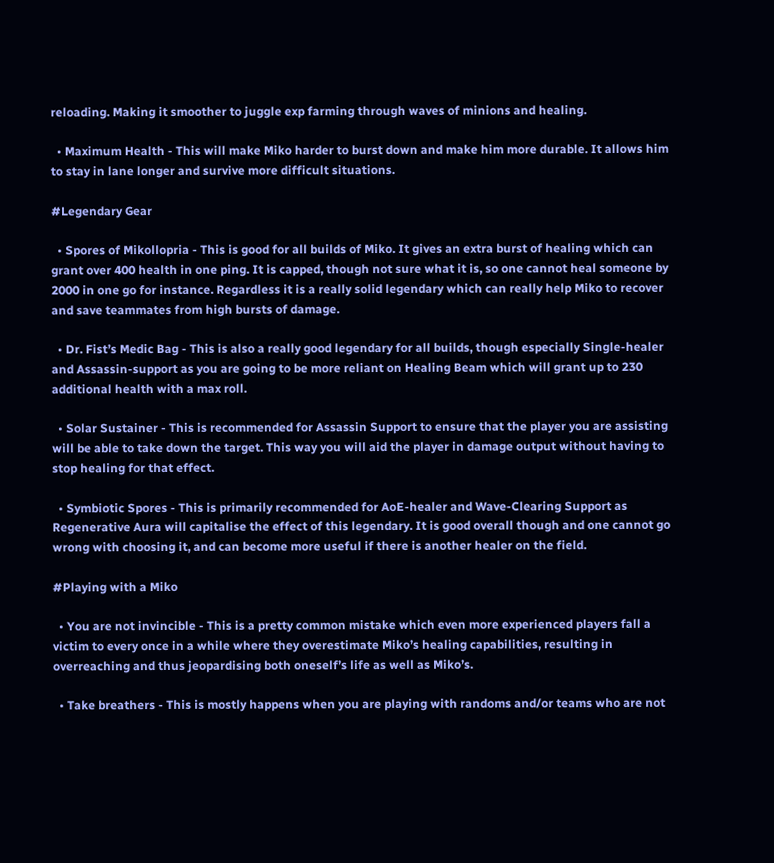reloading. Making it smoother to juggle exp farming through waves of minions and healing.

  • Maximum Health - This will make Miko harder to burst down and make him more durable. It allows him to stay in lane longer and survive more difficult situations.

#Legendary Gear

  • Spores of Mikollopria - This is good for all builds of Miko. It gives an extra burst of healing which can grant over 400 health in one ping. It is capped, though not sure what it is, so one cannot heal someone by 2000 in one go for instance. Regardless it is a really solid legendary which can really help Miko to recover and save teammates from high bursts of damage.

  • Dr. Fist’s Medic Bag - This is also a really good legendary for all builds, though especially Single-healer and Assassin-support as you are going to be more reliant on Healing Beam which will grant up to 230 additional health with a max roll.

  • Solar Sustainer - This is recommended for Assassin Support to ensure that the player you are assisting will be able to take down the target. This way you will aid the player in damage output without having to stop healing for that effect.

  • Symbiotic Spores - This is primarily recommended for AoE-healer and Wave-Clearing Support as Regenerative Aura will capitalise the effect of this legendary. It is good overall though and one cannot go wrong with choosing it, and can become more useful if there is another healer on the field.

#Playing with a Miko

  • You are not invincible - This is a pretty common mistake which even more experienced players fall a victim to every once in a while where they overestimate Miko’s healing capabilities, resulting in overreaching and thus jeopardising both oneself’s life as well as Miko’s.

  • Take breathers - This is mostly happens when you are playing with randoms and/or teams who are not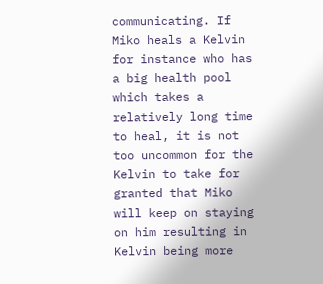communicating. If Miko heals a Kelvin for instance who has a big health pool which takes a relatively long time to heal, it is not too uncommon for the Kelvin to take for granted that Miko will keep on staying on him resulting in Kelvin being more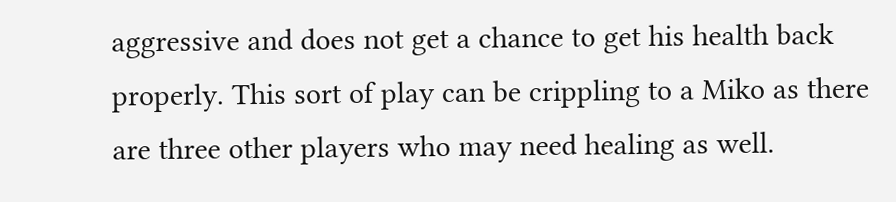aggressive and does not get a chance to get his health back properly. This sort of play can be crippling to a Miko as there are three other players who may need healing as well.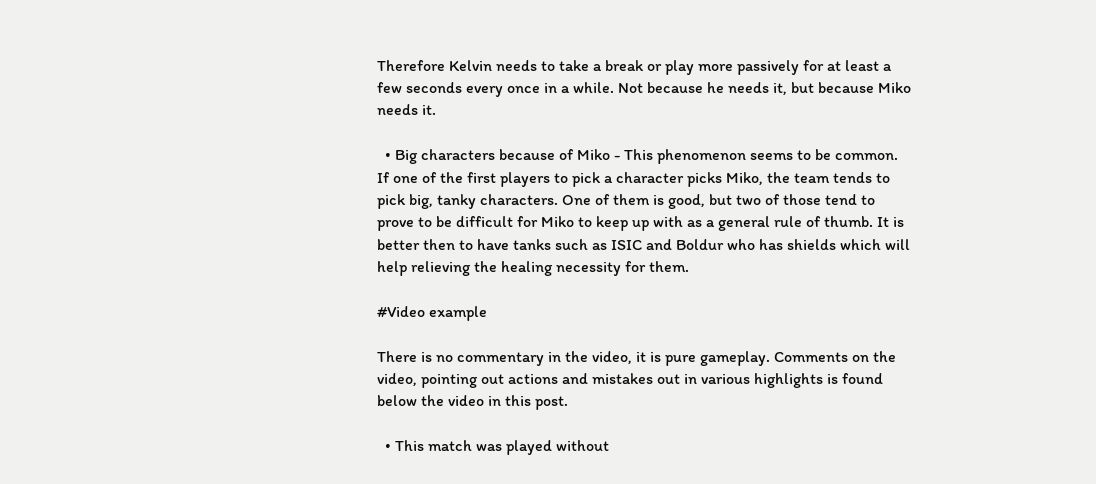Therefore Kelvin needs to take a break or play more passively for at least a few seconds every once in a while. Not because he needs it, but because Miko needs it.

  • Big characters because of Miko - This phenomenon seems to be common. If one of the first players to pick a character picks Miko, the team tends to pick big, tanky characters. One of them is good, but two of those tend to prove to be difficult for Miko to keep up with as a general rule of thumb. It is better then to have tanks such as ISIC and Boldur who has shields which will help relieving the healing necessity for them.

#Video example

There is no commentary in the video, it is pure gameplay. Comments on the video, pointing out actions and mistakes out in various highlights is found below the video in this post.

  • This match was played without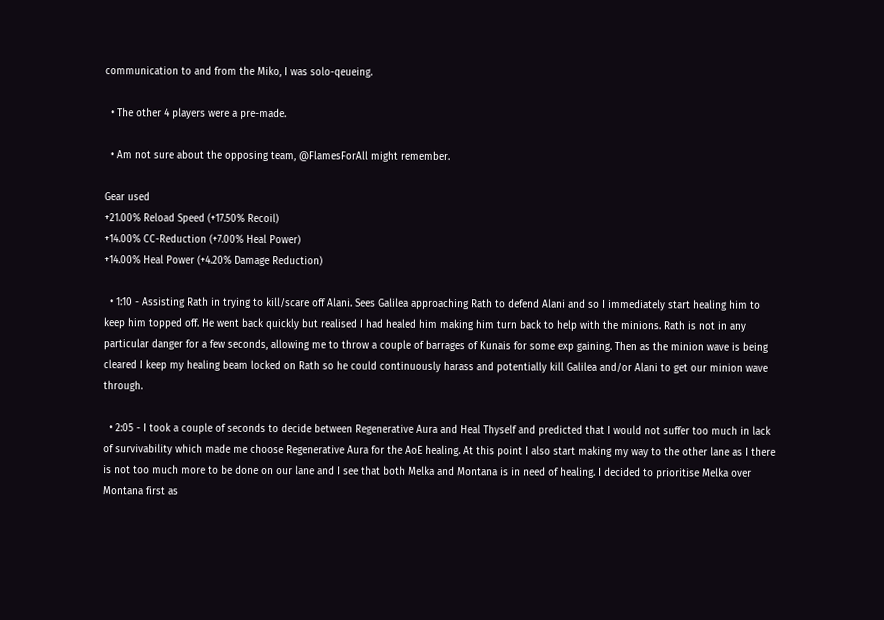communication to and from the Miko, I was solo-qeueing.

  • The other 4 players were a pre-made.

  • Am not sure about the opposing team, @FlamesForAll might remember.

Gear used
+21.00% Reload Speed (+17.50% Recoil)
+14.00% CC-Reduction (+7.00% Heal Power)
+14.00% Heal Power (+4.20% Damage Reduction)

  • 1:10 - Assisting Rath in trying to kill/scare off Alani. Sees Galilea approaching Rath to defend Alani and so I immediately start healing him to keep him topped off. He went back quickly but realised I had healed him making him turn back to help with the minions. Rath is not in any particular danger for a few seconds, allowing me to throw a couple of barrages of Kunais for some exp gaining. Then as the minion wave is being cleared I keep my healing beam locked on Rath so he could continuously harass and potentially kill Galilea and/or Alani to get our minion wave through.

  • 2:05 - I took a couple of seconds to decide between Regenerative Aura and Heal Thyself and predicted that I would not suffer too much in lack of survivability which made me choose Regenerative Aura for the AoE healing. At this point I also start making my way to the other lane as I there is not too much more to be done on our lane and I see that both Melka and Montana is in need of healing. I decided to prioritise Melka over Montana first as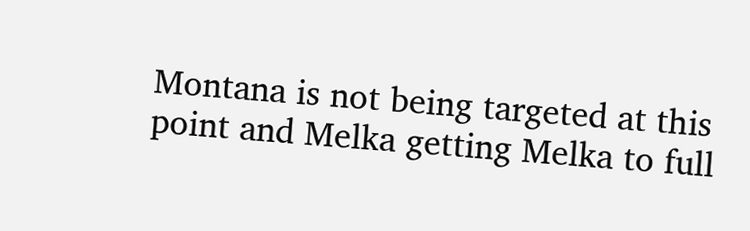Montana is not being targeted at this point and Melka getting Melka to full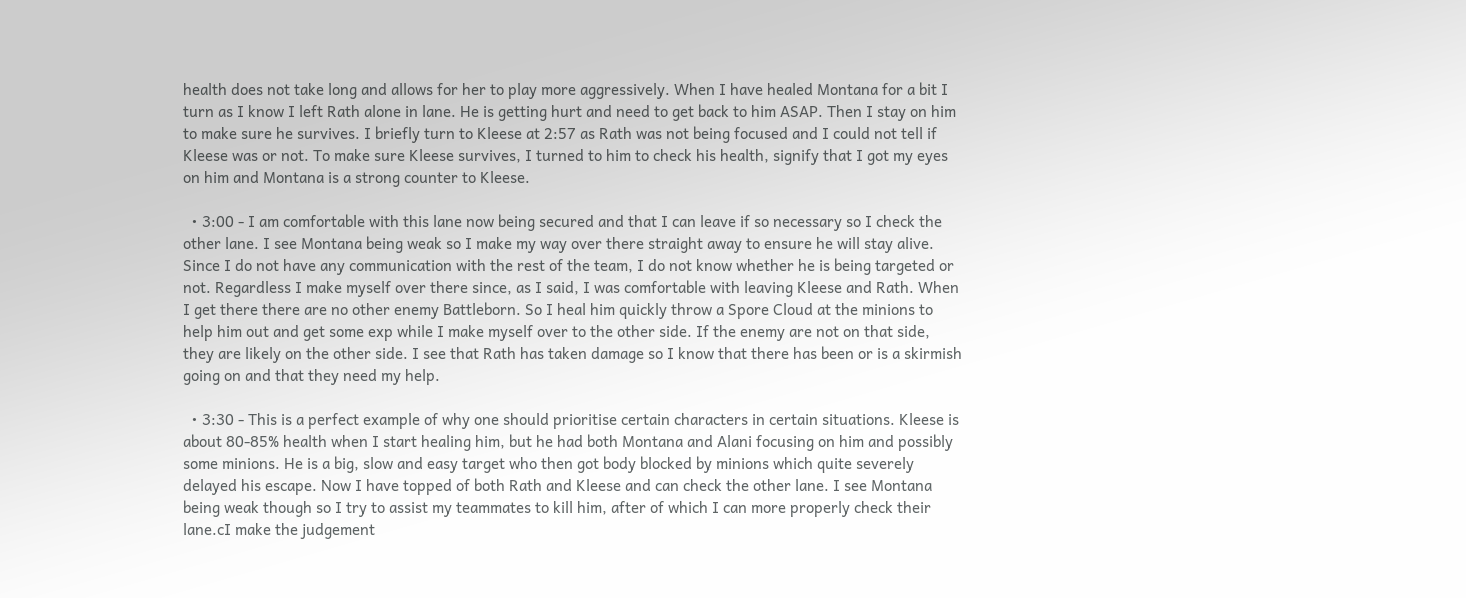health does not take long and allows for her to play more aggressively. When I have healed Montana for a bit I turn as I know I left Rath alone in lane. He is getting hurt and need to get back to him ASAP. Then I stay on him to make sure he survives. I briefly turn to Kleese at 2:57 as Rath was not being focused and I could not tell if Kleese was or not. To make sure Kleese survives, I turned to him to check his health, signify that I got my eyes on him and Montana is a strong counter to Kleese.

  • 3:00 - I am comfortable with this lane now being secured and that I can leave if so necessary so I check the other lane. I see Montana being weak so I make my way over there straight away to ensure he will stay alive. Since I do not have any communication with the rest of the team, I do not know whether he is being targeted or not. Regardless I make myself over there since, as I said, I was comfortable with leaving Kleese and Rath. When I get there there are no other enemy Battleborn. So I heal him quickly throw a Spore Cloud at the minions to help him out and get some exp while I make myself over to the other side. If the enemy are not on that side, they are likely on the other side. I see that Rath has taken damage so I know that there has been or is a skirmish going on and that they need my help.

  • 3:30 - This is a perfect example of why one should prioritise certain characters in certain situations. Kleese is about 80-85% health when I start healing him, but he had both Montana and Alani focusing on him and possibly some minions. He is a big, slow and easy target who then got body blocked by minions which quite severely delayed his escape. Now I have topped of both Rath and Kleese and can check the other lane. I see Montana being weak though so I try to assist my teammates to kill him, after of which I can more properly check their lane.cI make the judgement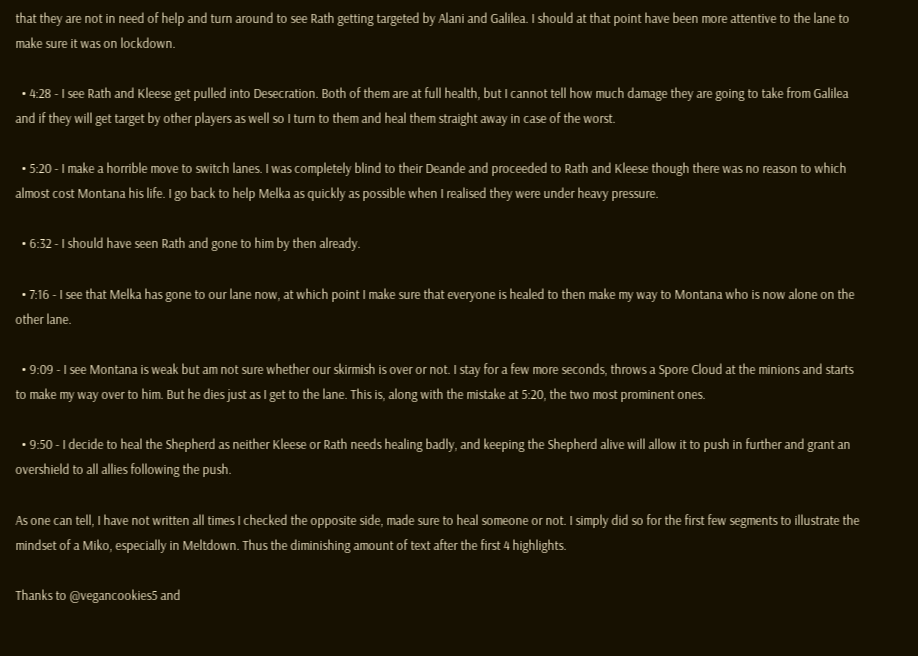that they are not in need of help and turn around to see Rath getting targeted by Alani and Galilea. I should at that point have been more attentive to the lane to make sure it was on lockdown.

  • 4:28 - I see Rath and Kleese get pulled into Desecration. Both of them are at full health, but I cannot tell how much damage they are going to take from Galilea and if they will get target by other players as well so I turn to them and heal them straight away in case of the worst.

  • 5:20 - I make a horrible move to switch lanes. I was completely blind to their Deande and proceeded to Rath and Kleese though there was no reason to which almost cost Montana his life. I go back to help Melka as quickly as possible when I realised they were under heavy pressure.

  • 6:32 - I should have seen Rath and gone to him by then already.

  • 7:16 - I see that Melka has gone to our lane now, at which point I make sure that everyone is healed to then make my way to Montana who is now alone on the other lane.

  • 9:09 - I see Montana is weak but am not sure whether our skirmish is over or not. I stay for a few more seconds, throws a Spore Cloud at the minions and starts to make my way over to him. But he dies just as I get to the lane. This is, along with the mistake at 5:20, the two most prominent ones.

  • 9:50 - I decide to heal the Shepherd as neither Kleese or Rath needs healing badly, and keeping the Shepherd alive will allow it to push in further and grant an overshield to all allies following the push.

As one can tell, I have not written all times I checked the opposite side, made sure to heal someone or not. I simply did so for the first few segments to illustrate the mindset of a Miko, especially in Meltdown. Thus the diminishing amount of text after the first 4 highlights.

Thanks to @vegancookies5 and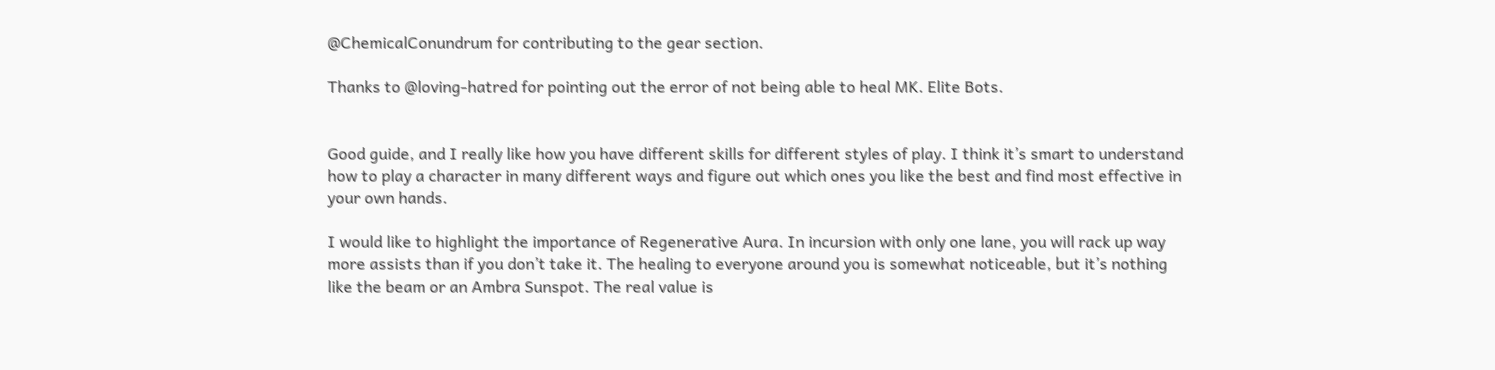@ChemicalConundrum for contributing to the gear section.

Thanks to @loving-hatred for pointing out the error of not being able to heal MK. Elite Bots.


Good guide, and I really like how you have different skills for different styles of play. I think it’s smart to understand how to play a character in many different ways and figure out which ones you like the best and find most effective in your own hands.

I would like to highlight the importance of Regenerative Aura. In incursion with only one lane, you will rack up way more assists than if you don’t take it. The healing to everyone around you is somewhat noticeable, but it’s nothing like the beam or an Ambra Sunspot. The real value is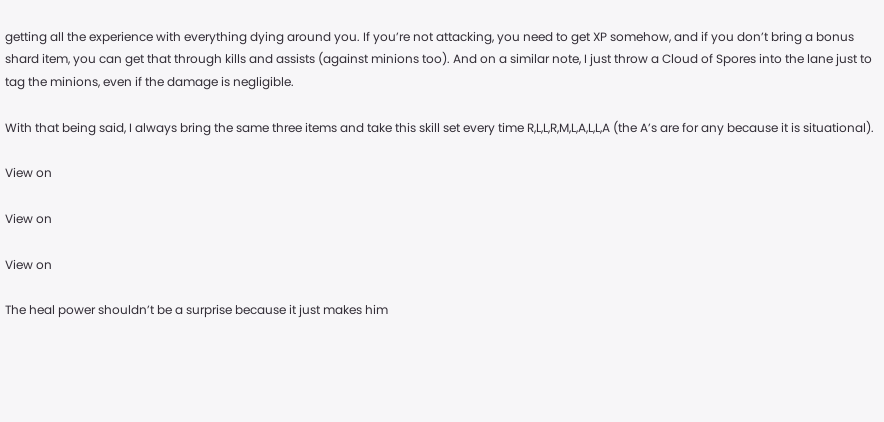getting all the experience with everything dying around you. If you’re not attacking, you need to get XP somehow, and if you don’t bring a bonus shard item, you can get that through kills and assists (against minions too). And on a similar note, I just throw a Cloud of Spores into the lane just to tag the minions, even if the damage is negligible.

With that being said, I always bring the same three items and take this skill set every time R,L,L,R,M,L,A,L,L,A (the A’s are for any because it is situational).

View on

View on

View on

The heal power shouldn’t be a surprise because it just makes him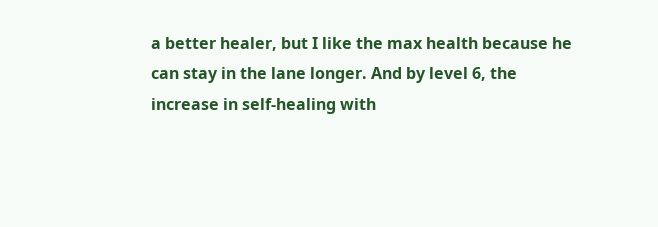a better healer, but I like the max health because he can stay in the lane longer. And by level 6, the increase in self-healing with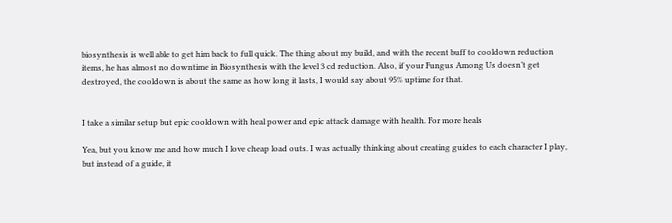biosynthesis is well able to get him back to full quick. The thing about my build, and with the recent buff to cooldown reduction items, he has almost no downtime in Biosynthesis with the level 3 cd reduction. Also, if your Fungus Among Us doesn’t get destroyed, the cooldown is about the same as how long it lasts, I would say about 95% uptime for that.


I take a similar setup but epic cooldown with heal power and epic attack damage with health. For more heals

Yea, but you know me and how much I love cheap load outs. I was actually thinking about creating guides to each character I play, but instead of a guide, it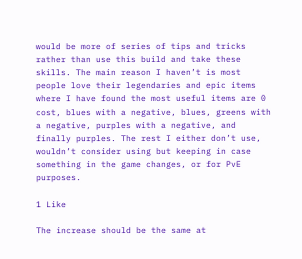would be more of series of tips and tricks rather than use this build and take these skills. The main reason I haven’t is most people love their legendaries and epic items where I have found the most useful items are 0 cost, blues with a negative, blues, greens with a negative, purples with a negative, and finally purples. The rest I either don’t use, wouldn’t consider using but keeping in case something in the game changes, or for PvE purposes.

1 Like

The increase should be the same at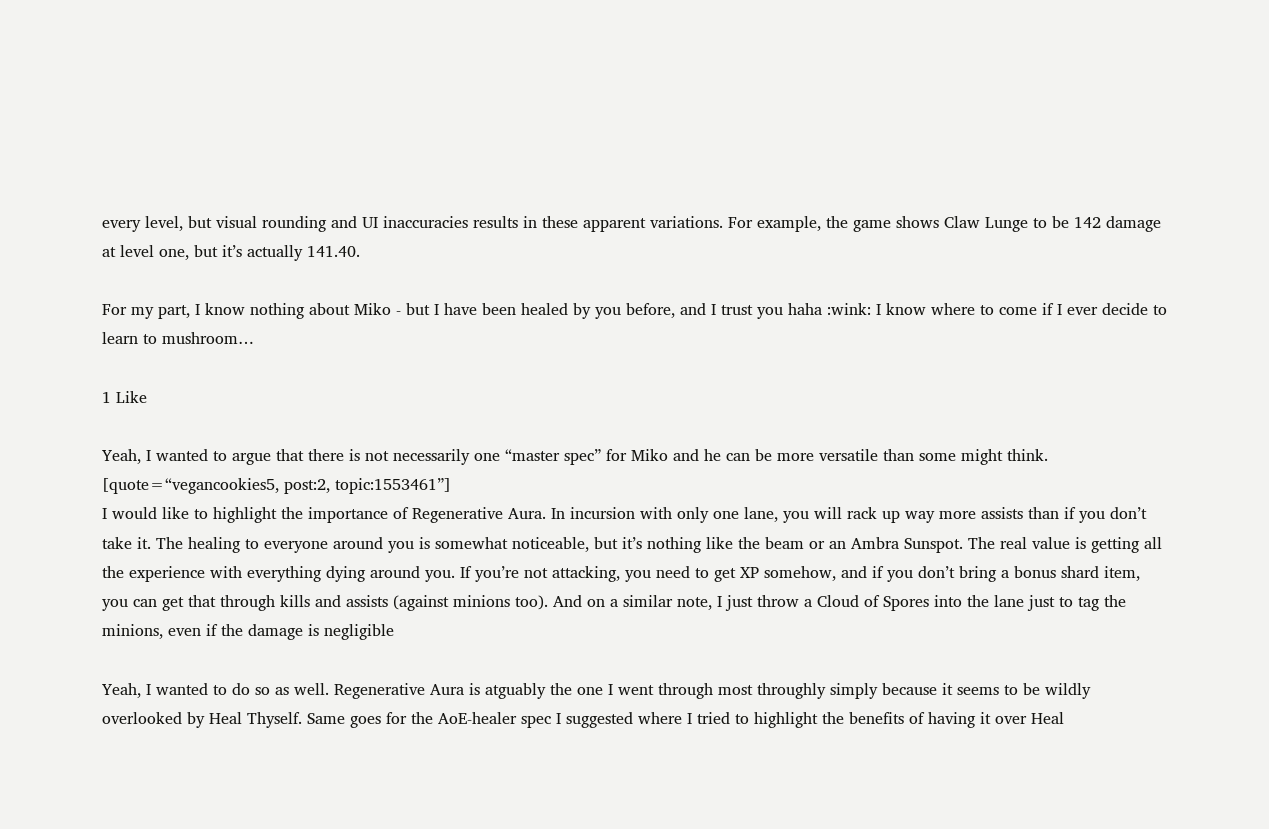every level, but visual rounding and UI inaccuracies results in these apparent variations. For example, the game shows Claw Lunge to be 142 damage at level one, but it’s actually 141.40.

For my part, I know nothing about Miko - but I have been healed by you before, and I trust you haha :wink: I know where to come if I ever decide to learn to mushroom…

1 Like

Yeah, I wanted to argue that there is not necessarily one “master spec” for Miko and he can be more versatile than some might think. [quote=“vegancookies5, post:2, topic:1553461”]
I would like to highlight the importance of Regenerative Aura. In incursion with only one lane, you will rack up way more assists than if you don’t take it. The healing to everyone around you is somewhat noticeable, but it’s nothing like the beam or an Ambra Sunspot. The real value is getting all the experience with everything dying around you. If you’re not attacking, you need to get XP somehow, and if you don’t bring a bonus shard item, you can get that through kills and assists (against minions too). And on a similar note, I just throw a Cloud of Spores into the lane just to tag the minions, even if the damage is negligible

Yeah, I wanted to do so as well. Regenerative Aura is atguably the one I went through most throughly simply because it seems to be wildly overlooked by Heal Thyself. Same goes for the AoE-healer spec I suggested where I tried to highlight the benefits of having it over Heal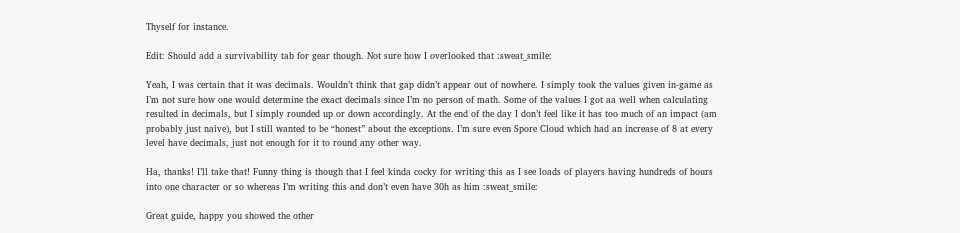Thyself for instance.

Edit: Should add a survivability tab for gear though. Not sure how I overlooked that :sweat_smile:

Yeah, I was certain that it was decimals. Wouldn’t think that gap didn’t appear out of nowhere. I simply took the values given in-game as I’m not sure how one would determine the exact decimals since I’m no person of math. Some of the values I got aa well when calculating resulted in decimals, but I simply rounded up or down accordingly. At the end of the day I don’t feel like it has too much of an impact (am probably just naive), but I still wanted to be “honest” about the exceptions. I’m sure even Spore Cloud which had an increase of 8 at every level have decimals, just not enough for it to round any other way.

Ha, thanks! I’ll take that! Funny thing is though that I feel kinda cocky for writing this as I see loads of players having hundreds of hours into one character or so whereas I’m writing this and don’t even have 30h as him :sweat_smile:

Great guide, happy you showed the other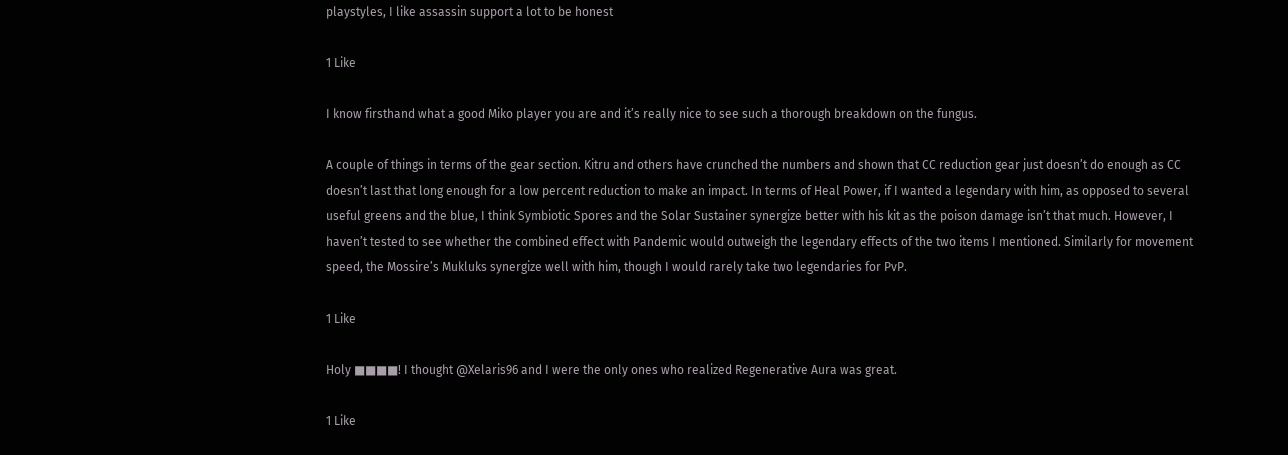playstyles, I like assassin support a lot to be honest

1 Like

I know firsthand what a good Miko player you are and it’s really nice to see such a thorough breakdown on the fungus.

A couple of things in terms of the gear section. Kitru and others have crunched the numbers and shown that CC reduction gear just doesn’t do enough as CC doesn’t last that long enough for a low percent reduction to make an impact. In terms of Heal Power, if I wanted a legendary with him, as opposed to several useful greens and the blue, I think Symbiotic Spores and the Solar Sustainer synergize better with his kit as the poison damage isn’t that much. However, I haven’t tested to see whether the combined effect with Pandemic would outweigh the legendary effects of the two items I mentioned. Similarly for movement speed, the Mossire’s Mukluks synergize well with him, though I would rarely take two legendaries for PvP.

1 Like

Holy ■■■■! I thought @Xelaris96 and I were the only ones who realized Regenerative Aura was great.

1 Like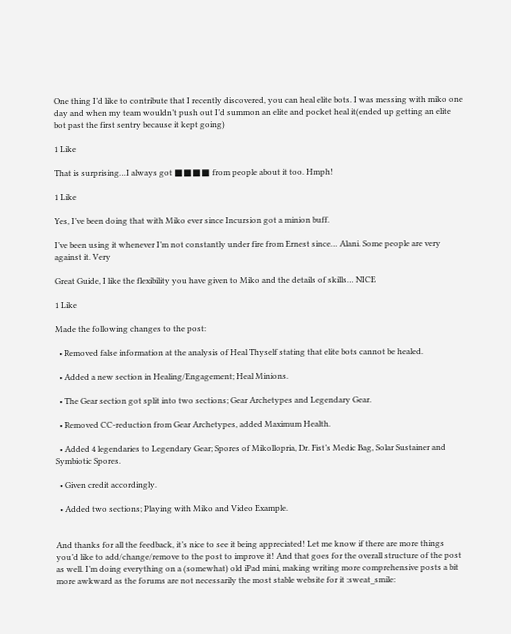One thing I’d like to contribute that I recently discovered, you can heal elite bots. I was messing with miko one day and when my team wouldn’t push out I’d summon an elite and pocket heal it(ended up getting an elite bot past the first sentry because it kept going)

1 Like

That is surprising…I always got ■■■■ from people about it too. Hmph!

1 Like

Yes, I’ve been doing that with Miko ever since Incursion got a minion buff.

I’ve been using it whenever I’m not constantly under fire from Ernest since… Alani. Some people are very against it. Very

Great Guide, I like the flexibility you have given to Miko and the details of skills… NICE

1 Like

Made the following changes to the post:

  • Removed false information at the analysis of Heal Thyself stating that elite bots cannot be healed.

  • Added a new section in Healing/Engagement; Heal Minions.

  • The Gear section got split into two sections; Gear Archetypes and Legendary Gear.

  • Removed CC-reduction from Gear Archetypes, added Maximum Health.

  • Added 4 legendaries to Legendary Gear; Spores of Mikollopria, Dr. Fist’s Medic Bag, Solar Sustainer and Symbiotic Spores.

  • Given credit accordingly.

  • Added two sections; Playing with Miko and Video Example.


And thanks for all the feedback, it’s nice to see it being appreciated! Let me know if there are more things you’d like to add/change/remove to the post to improve it! And that goes for the overall structure of the post as well. I’m doing everything on a (somewhat) old iPad mini, making writing more comprehensive posts a bit more awkward as the forums are not necessarily the most stable website for it :sweat_smile: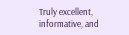Truly excellent, informative, and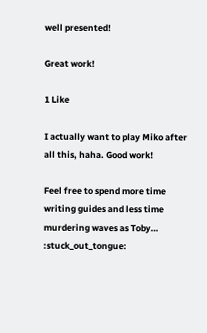well presented!

Great work!

1 Like

I actually want to play Miko after all this, haha. Good work!

Feel free to spend more time writing guides and less time murdering waves as Toby… :stuck_out_tongue: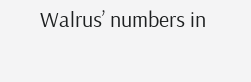Walrus’ numbers in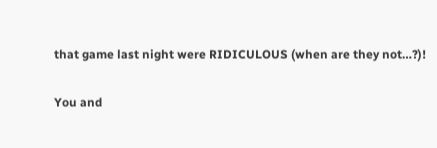that game last night were RIDICULOUS (when are they not…?)!

You and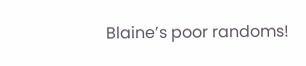Blaine’s poor randoms!